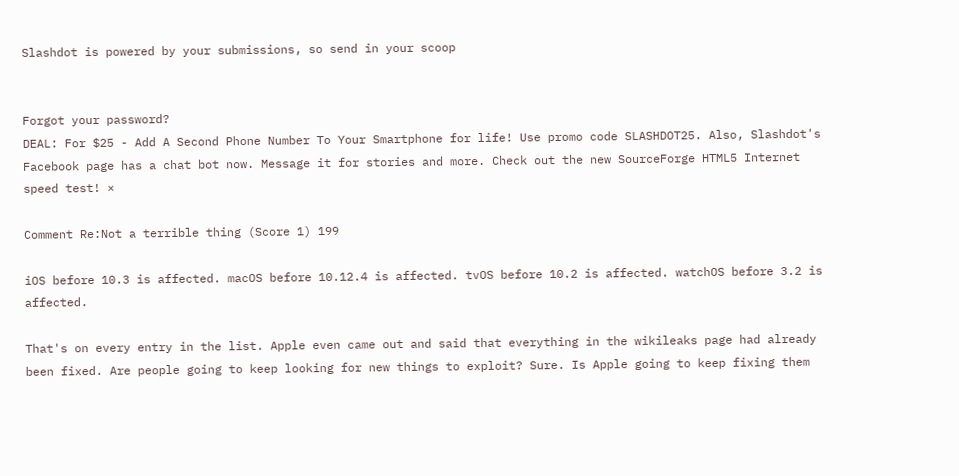Slashdot is powered by your submissions, so send in your scoop


Forgot your password?
DEAL: For $25 - Add A Second Phone Number To Your Smartphone for life! Use promo code SLASHDOT25. Also, Slashdot's Facebook page has a chat bot now. Message it for stories and more. Check out the new SourceForge HTML5 Internet speed test! ×

Comment Re:Not a terrible thing (Score 1) 199

iOS before 10.3 is affected. macOS before 10.12.4 is affected. tvOS before 10.2 is affected. watchOS before 3.2 is affected.

That's on every entry in the list. Apple even came out and said that everything in the wikileaks page had already been fixed. Are people going to keep looking for new things to exploit? Sure. Is Apple going to keep fixing them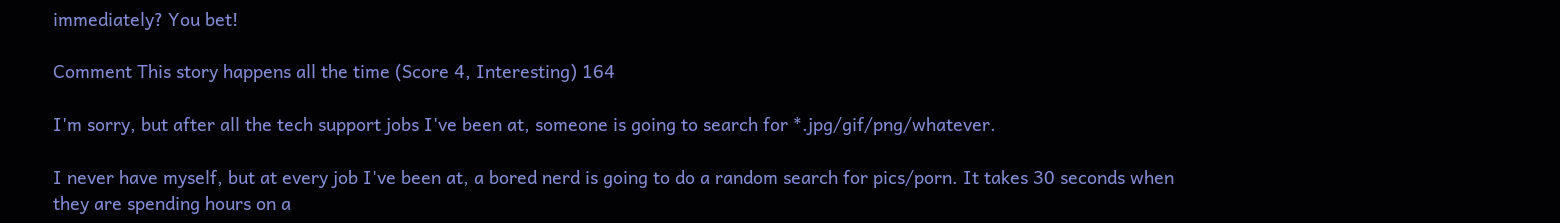immediately? You bet!

Comment This story happens all the time (Score 4, Interesting) 164

I'm sorry, but after all the tech support jobs I've been at, someone is going to search for *.jpg/gif/png/whatever.

I never have myself, but at every job I've been at, a bored nerd is going to do a random search for pics/porn. It takes 30 seconds when they are spending hours on a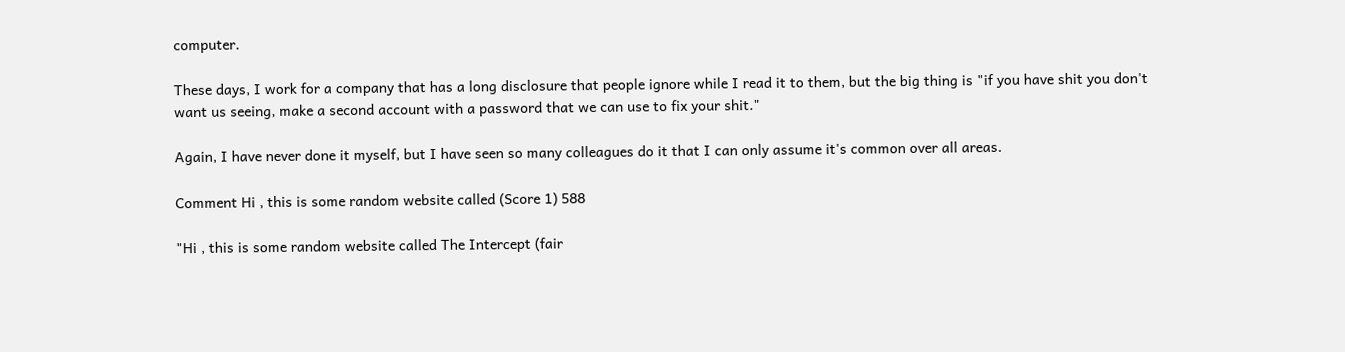computer.

These days, I work for a company that has a long disclosure that people ignore while I read it to them, but the big thing is "if you have shit you don't want us seeing, make a second account with a password that we can use to fix your shit."

Again, I have never done it myself, but I have seen so many colleagues do it that I can only assume it's common over all areas.

Comment Hi , this is some random website called (Score 1) 588

"Hi , this is some random website called The Intercept (fair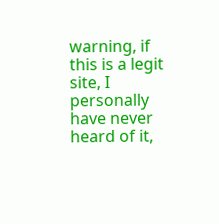warning, if this is a legit site, I personally have never heard of it,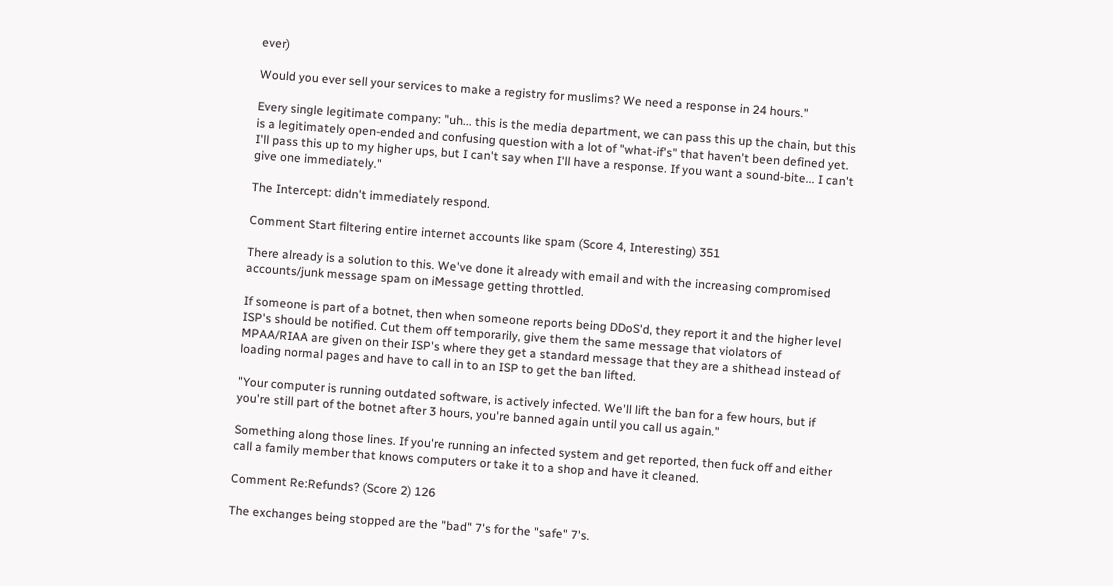ever)

Would you ever sell your services to make a registry for muslims? We need a response in 24 hours."

Every single legitimate company: "uh... this is the media department, we can pass this up the chain, but this is a legitimately open-ended and confusing question with a lot of "what-if's" that haven't been defined yet. I'll pass this up to my higher ups, but I can't say when I'll have a response. If you want a sound-bite... I can't give one immediately."

The Intercept: didn't immediately respond.

Comment Start filtering entire internet accounts like spam (Score 4, Interesting) 351

There already is a solution to this. We've done it already with email and with the increasing compromised accounts/junk message spam on iMessage getting throttled.

If someone is part of a botnet, then when someone reports being DDoS'd, they report it and the higher level ISP's should be notified. Cut them off temporarily, give them the same message that violators of MPAA/RIAA are given on their ISP's where they get a standard message that they are a shithead instead of loading normal pages and have to call in to an ISP to get the ban lifted.

"Your computer is running outdated software, is actively infected. We'll lift the ban for a few hours, but if you're still part of the botnet after 3 hours, you're banned again until you call us again."

Something along those lines. If you're running an infected system and get reported, then fuck off and either call a family member that knows computers or take it to a shop and have it cleaned.

Comment Re:Refunds? (Score 2) 126

The exchanges being stopped are the "bad" 7's for the "safe" 7's.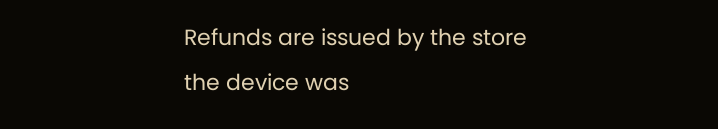Refunds are issued by the store the device was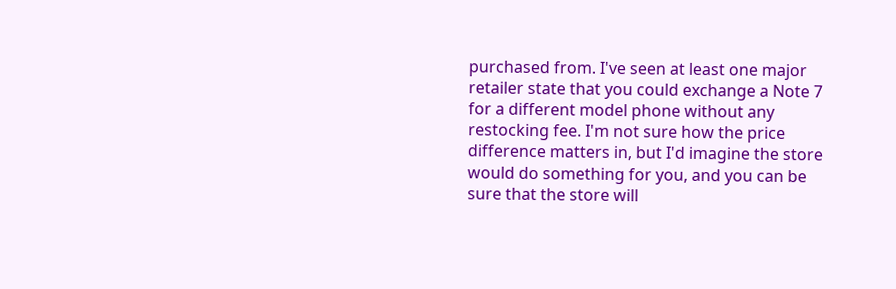purchased from. I've seen at least one major retailer state that you could exchange a Note 7 for a different model phone without any restocking fee. I'm not sure how the price difference matters in, but I'd imagine the store would do something for you, and you can be sure that the store will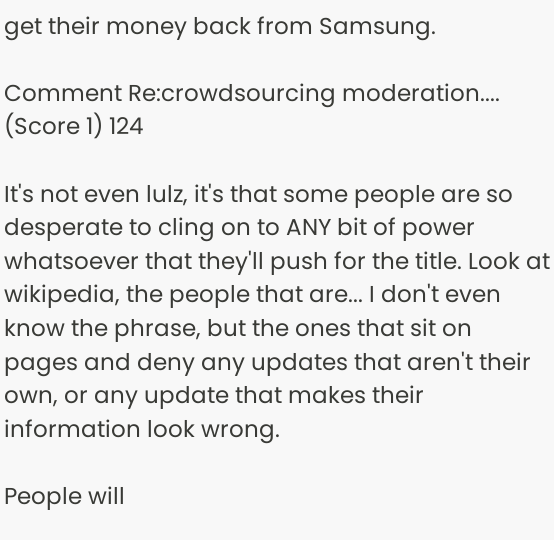get their money back from Samsung.

Comment Re:crowdsourcing moderation.... (Score 1) 124

It's not even lulz, it's that some people are so desperate to cling on to ANY bit of power whatsoever that they'll push for the title. Look at wikipedia, the people that are... I don't even know the phrase, but the ones that sit on pages and deny any updates that aren't their own, or any update that makes their information look wrong.

People will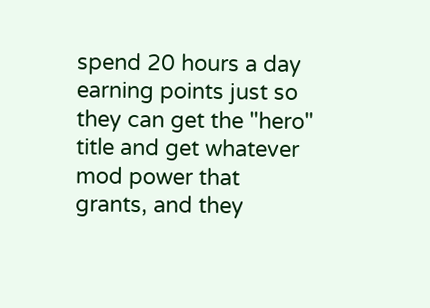spend 20 hours a day earning points just so they can get the "hero" title and get whatever mod power that grants, and they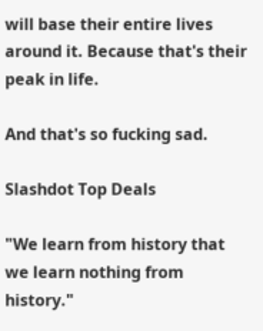will base their entire lives around it. Because that's their peak in life.

And that's so fucking sad.

Slashdot Top Deals

"We learn from history that we learn nothing from history."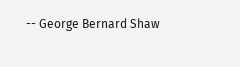-- George Bernard Shaw